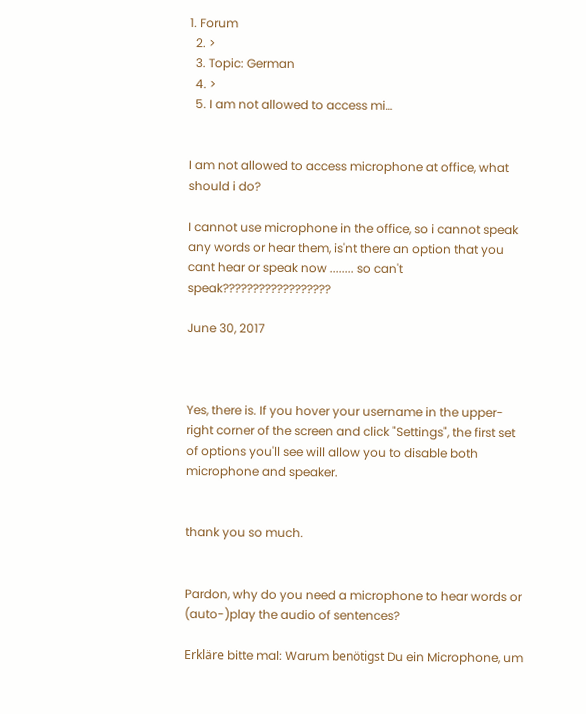1. Forum
  2. >
  3. Topic: German
  4. >
  5. I am not allowed to access mi…


I am not allowed to access microphone at office, what should i do?

I cannot use microphone in the office, so i cannot speak any words or hear them, is'nt there an option that you cant hear or speak now ........ so can't speak??????????????????

June 30, 2017



Yes, there is. If you hover your username in the upper-right corner of the screen and click "Settings", the first set of options you'll see will allow you to disable both microphone and speaker.


thank you so much.


Pardon, why do you need a microphone to hear words or (auto-)play the audio of sentences?

Erkläre bitte mal: Warum benötigst Du ein Microphone, um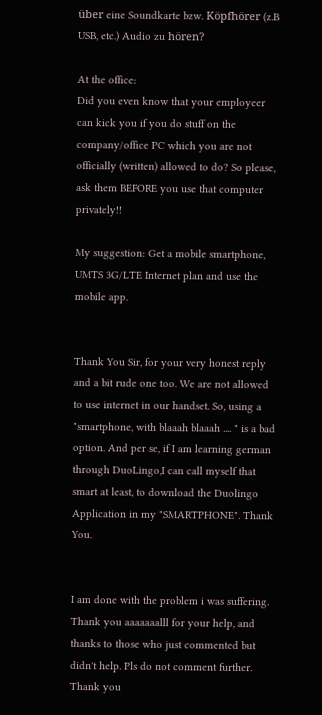über eine Soundkarte bzw. Köpfhörer (z.B USB, etc.) Audio zu hören?

At the office:
Did you even know that your employeer can kick you if you do stuff on the company/office PC which you are not officially (written) allowed to do? So please, ask them BEFORE you use that computer privately!!

My suggestion: Get a mobile smartphone, UMTS 3G/LTE Internet plan and use the mobile app.


Thank You Sir, for your very honest reply and a bit rude one too. We are not allowed to use internet in our handset. So, using a "smartphone, with blaaah blaaah .... " is a bad option. And per se, if I am learning german through DuoLingo,I can call myself that smart at least, to download the Duolingo Application in my "SMARTPHONE". Thank You.


I am done with the problem i was suffering. Thank you aaaaaaalll for your help, and thanks to those who just commented but didn't help. Pls do not comment further. Thank you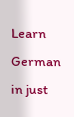Learn German in just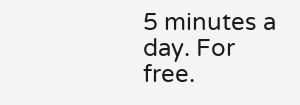5 minutes a day. For free.